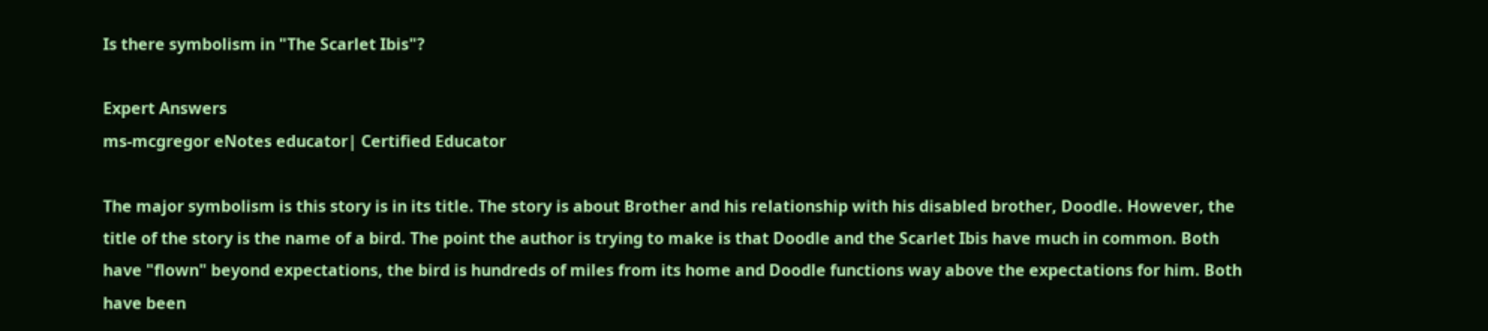Is there symbolism in "The Scarlet Ibis"?

Expert Answers
ms-mcgregor eNotes educator| Certified Educator

The major symbolism is this story is in its title. The story is about Brother and his relationship with his disabled brother, Doodle. However, the title of the story is the name of a bird. The point the author is trying to make is that Doodle and the Scarlet Ibis have much in common. Both have "flown" beyond expectations, the bird is hundreds of miles from its home and Doodle functions way above the expectations for him. Both have been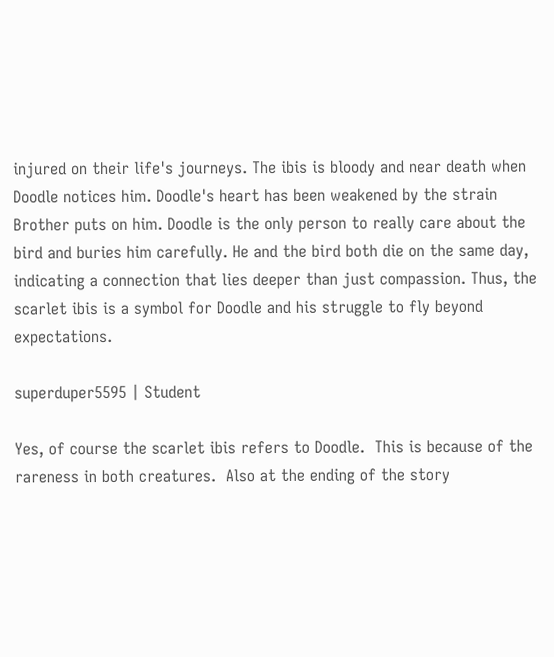injured on their life's journeys. The ibis is bloody and near death when Doodle notices him. Doodle's heart has been weakened by the strain Brother puts on him. Doodle is the only person to really care about the bird and buries him carefully. He and the bird both die on the same day, indicating a connection that lies deeper than just compassion. Thus, the scarlet ibis is a symbol for Doodle and his struggle to fly beyond expectations.

superduper5595 | Student

Yes, of course the scarlet ibis refers to Doodle.  This is because of the rareness in both creatures.  Also at the ending of the story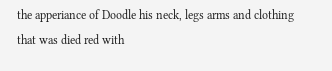the apperiance of Doodle his neck, legs arms and clothing that was died red with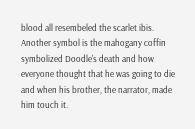blood all resembeled the scarlet ibis.  Another symbol is the mahogany coffin symbolized Doodle's death and how everyone thought that he was going to die and when his brother, the narrator, made him touch it.